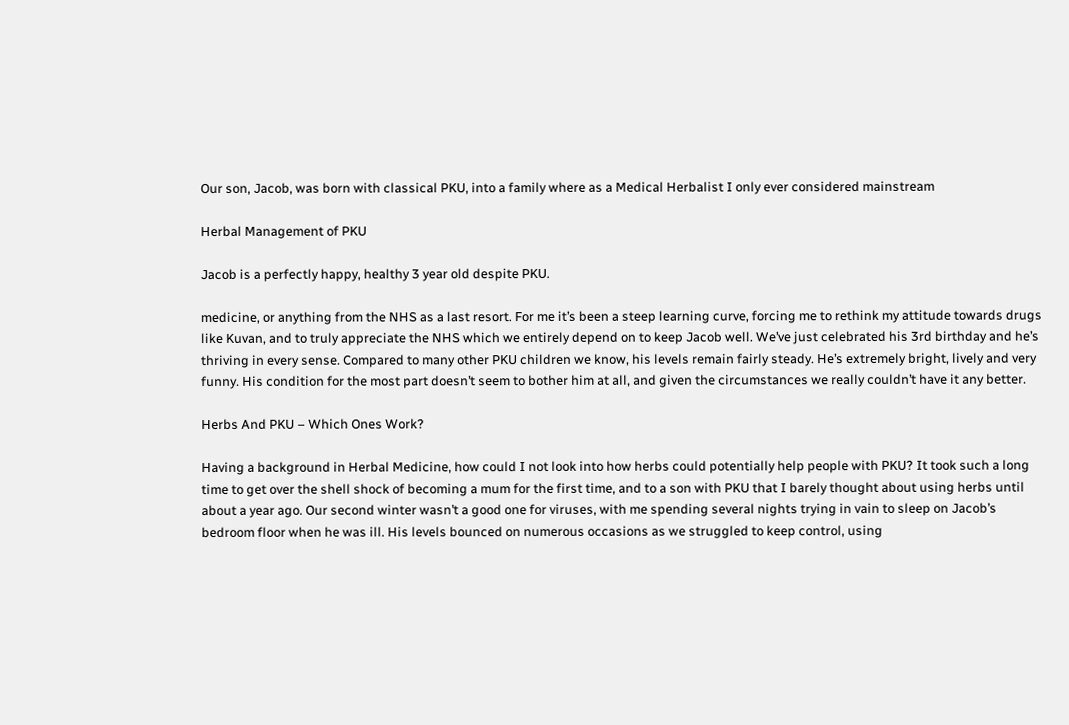Our son, Jacob, was born with classical PKU, into a family where as a Medical Herbalist I only ever considered mainstream

Herbal Management of PKU

Jacob is a perfectly happy, healthy 3 year old despite PKU.

medicine, or anything from the NHS as a last resort. For me it’s been a steep learning curve, forcing me to rethink my attitude towards drugs like Kuvan, and to truly appreciate the NHS which we entirely depend on to keep Jacob well. We’ve just celebrated his 3rd birthday and he’s thriving in every sense. Compared to many other PKU children we know, his levels remain fairly steady. He’s extremely bright, lively and very funny. His condition for the most part doesn’t seem to bother him at all, and given the circumstances we really couldn’t have it any better.

Herbs And PKU – Which Ones Work?

Having a background in Herbal Medicine, how could I not look into how herbs could potentially help people with PKU? It took such a long time to get over the shell shock of becoming a mum for the first time, and to a son with PKU that I barely thought about using herbs until about a year ago. Our second winter wasn’t a good one for viruses, with me spending several nights trying in vain to sleep on Jacob’s bedroom floor when he was ill. His levels bounced on numerous occasions as we struggled to keep control, using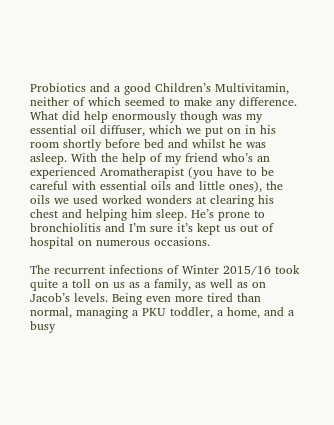Probiotics and a good Children’s Multivitamin, neither of which seemed to make any difference. What did help enormously though was my essential oil diffuser, which we put on in his room shortly before bed and whilst he was asleep. With the help of my friend who’s an experienced Aromatherapist (you have to be careful with essential oils and little ones), the oils we used worked wonders at clearing his chest and helping him sleep. He’s prone to bronchiolitis and I’m sure it’s kept us out of hospital on numerous occasions.

The recurrent infections of Winter 2015/16 took quite a toll on us as a family, as well as on Jacob’s levels. Being even more tired than normal, managing a PKU toddler, a home, and a busy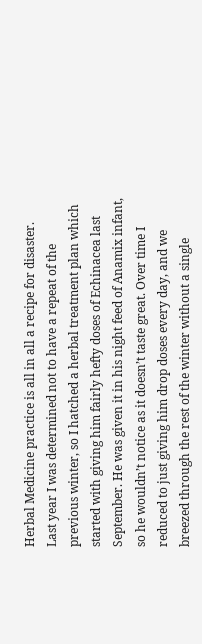Herbal Medicine practice is all in all a recipe for disaster. Last year I was determined not to have a repeat of the previous winter, so I hatched a herbal treatment plan which started with giving him fairly hefty doses of Echinacea last September. He was given it in his night feed of Anamix infant, so he wouldn’t notice as it doesn’t taste great. Over time I reduced to just giving him drop doses every day, and we breezed through the rest of the winter without a single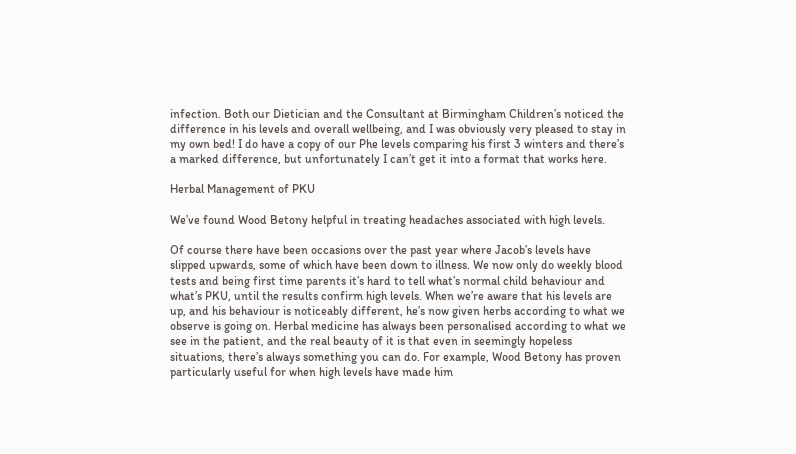infection. Both our Dietician and the Consultant at Birmingham Children’s noticed the difference in his levels and overall wellbeing, and I was obviously very pleased to stay in my own bed! I do have a copy of our Phe levels comparing his first 3 winters and there’s a marked difference, but unfortunately I can’t get it into a format that works here.

Herbal Management of PKU

We’ve found Wood Betony helpful in treating headaches associated with high levels.

Of course there have been occasions over the past year where Jacob’s levels have slipped upwards, some of which have been down to illness. We now only do weekly blood tests and being first time parents it’s hard to tell what’s normal child behaviour and what’s PKU, until the results confirm high levels. When we’re aware that his levels are up, and his behaviour is noticeably different, he’s now given herbs according to what we observe is going on. Herbal medicine has always been personalised according to what we see in the patient, and the real beauty of it is that even in seemingly hopeless situations, there’s always something you can do. For example, Wood Betony has proven particularly useful for when high levels have made him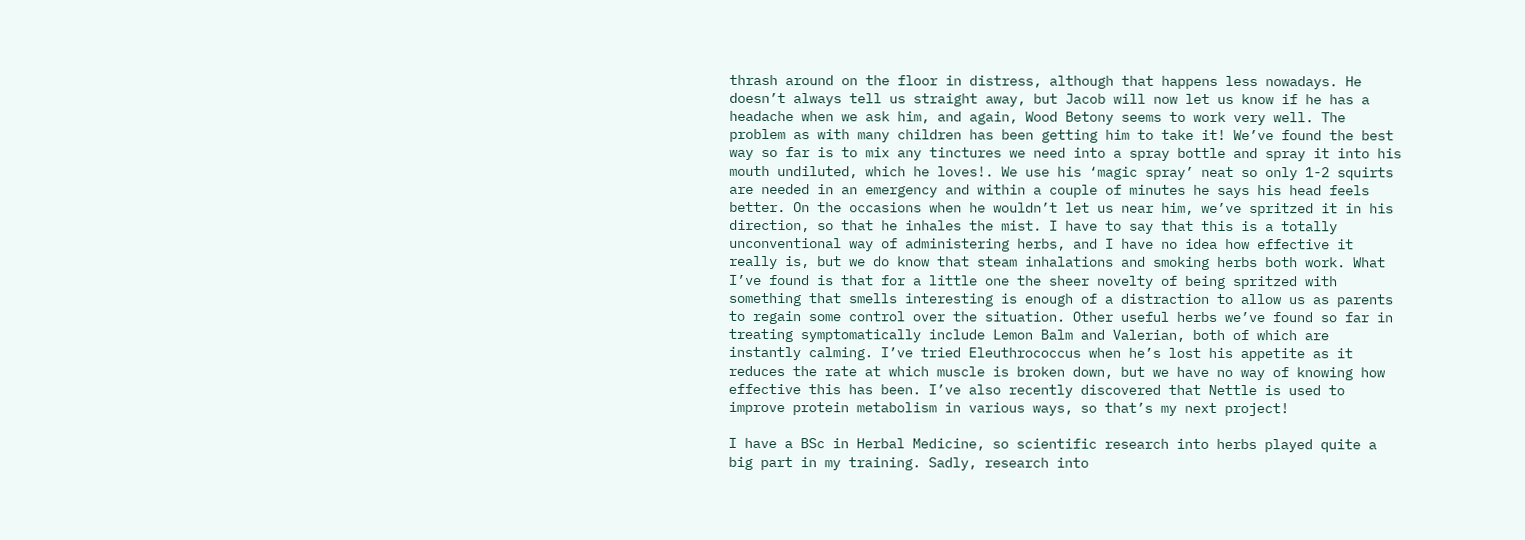thrash around on the floor in distress, although that happens less nowadays. He doesn’t always tell us straight away, but Jacob will now let us know if he has a headache when we ask him, and again, Wood Betony seems to work very well. The problem as with many children has been getting him to take it! We’ve found the best way so far is to mix any tinctures we need into a spray bottle and spray it into his mouth undiluted, which he loves!. We use his ‘magic spray’ neat so only 1-2 squirts are needed in an emergency and within a couple of minutes he says his head feels better. On the occasions when he wouldn’t let us near him, we’ve spritzed it in his direction, so that he inhales the mist. I have to say that this is a totally unconventional way of administering herbs, and I have no idea how effective it really is, but we do know that steam inhalations and smoking herbs both work. What I’ve found is that for a little one the sheer novelty of being spritzed with something that smells interesting is enough of a distraction to allow us as parents to regain some control over the situation. Other useful herbs we’ve found so far in treating symptomatically include Lemon Balm and Valerian, both of which are instantly calming. I’ve tried Eleuthrococcus when he’s lost his appetite as it reduces the rate at which muscle is broken down, but we have no way of knowing how effective this has been. I’ve also recently discovered that Nettle is used to improve protein metabolism in various ways, so that’s my next project!

I have a BSc in Herbal Medicine, so scientific research into herbs played quite a big part in my training. Sadly, research into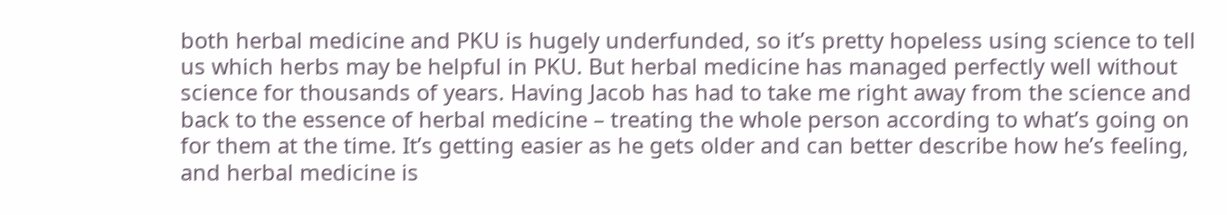both herbal medicine and PKU is hugely underfunded, so it’s pretty hopeless using science to tell us which herbs may be helpful in PKU. But herbal medicine has managed perfectly well without science for thousands of years. Having Jacob has had to take me right away from the science and back to the essence of herbal medicine – treating the whole person according to what’s going on for them at the time. It’s getting easier as he gets older and can better describe how he’s feeling, and herbal medicine is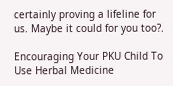certainly proving a lifeline for us. Maybe it could for you too?.

Encouraging Your PKU Child To Use Herbal Medicine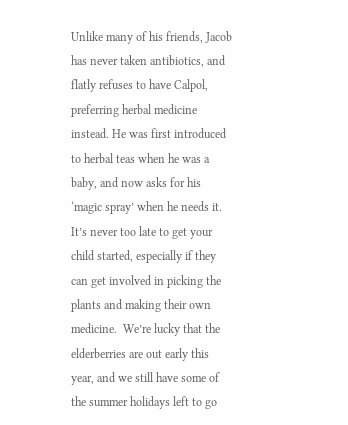Unlike many of his friends, Jacob has never taken antibiotics, and flatly refuses to have Calpol, preferring herbal medicine instead. He was first introduced to herbal teas when he was a baby, and now asks for his ‘magic spray’ when he needs it. It’s never too late to get your child started, especially if they can get involved in picking the plants and making their own medicine.  We’re lucky that the elderberries are out early this year, and we still have some of the summer holidays left to go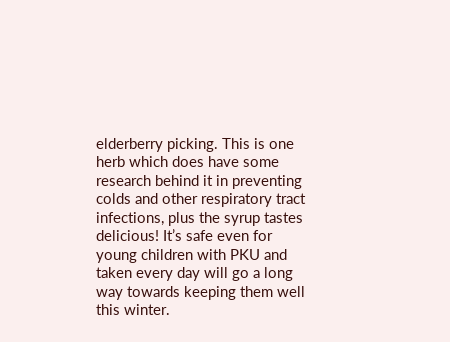elderberry picking. This is one herb which does have some research behind it in preventing colds and other respiratory tract infections, plus the syrup tastes delicious! It’s safe even for young children with PKU and taken every day will go a long way towards keeping them well this winter.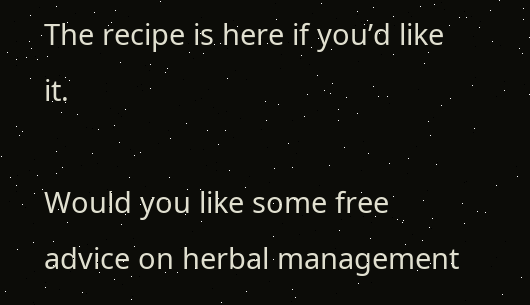The recipe is here if you’d like it.

Would you like some free advice on herbal management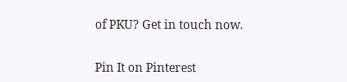of PKU? Get in touch now.


Pin It on Pinterest